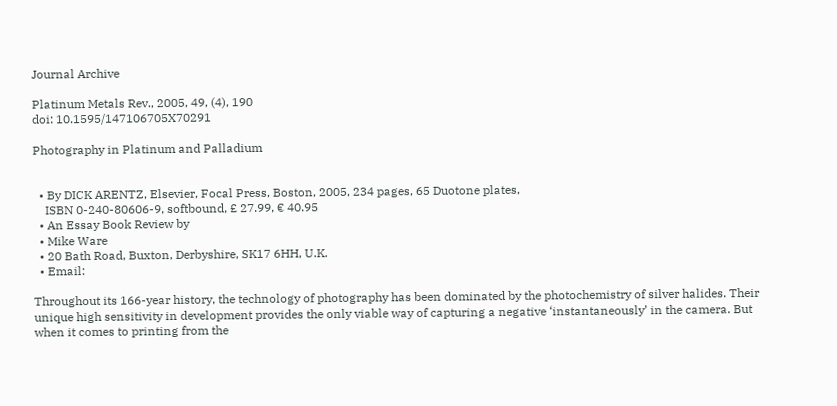Journal Archive

Platinum Metals Rev., 2005, 49, (4), 190
doi: 10.1595/147106705X70291

Photography in Platinum and Palladium


  • By DICK ARENTZ, Elsevier, Focal Press, Boston, 2005, 234 pages, 65 Duotone plates,
    ISBN 0-240-80606-9, softbound, £ 27.99, € 40.95
  • An Essay Book Review by
  • Mike Ware
  • 20 Bath Road, Buxton, Derbyshire, SK17 6HH, U.K.
  • Email:

Throughout its 166-year history, the technology of photography has been dominated by the photochemistry of silver halides. Their unique high sensitivity in development provides the only viable way of capturing a negative ‘instantaneously’ in the camera. But when it comes to printing from the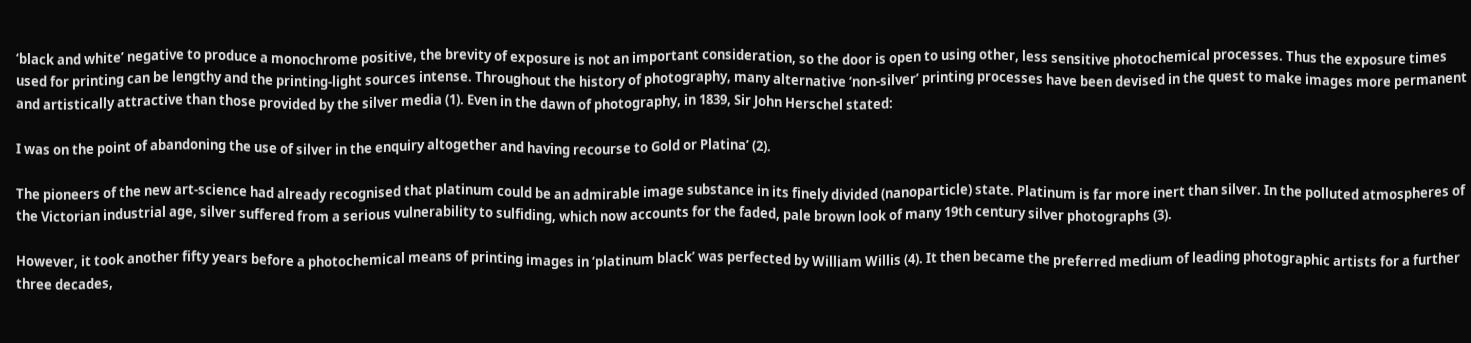‘black and white’ negative to produce a monochrome positive, the brevity of exposure is not an important consideration, so the door is open to using other, less sensitive photochemical processes. Thus the exposure times used for printing can be lengthy and the printing-light sources intense. Throughout the history of photography, many alternative ‘non-silver’ printing processes have been devised in the quest to make images more permanent and artistically attractive than those provided by the silver media (1). Even in the dawn of photography, in 1839, Sir John Herschel stated:

I was on the point of abandoning the use of silver in the enquiry altogether and having recourse to Gold or Platina’ (2).

The pioneers of the new art-science had already recognised that platinum could be an admirable image substance in its finely divided (nanoparticle) state. Platinum is far more inert than silver. In the polluted atmospheres of the Victorian industrial age, silver suffered from a serious vulnerability to sulfiding, which now accounts for the faded, pale brown look of many 19th century silver photographs (3).

However, it took another fifty years before a photochemical means of printing images in ‘platinum black’ was perfected by William Willis (4). It then became the preferred medium of leading photographic artists for a further three decades,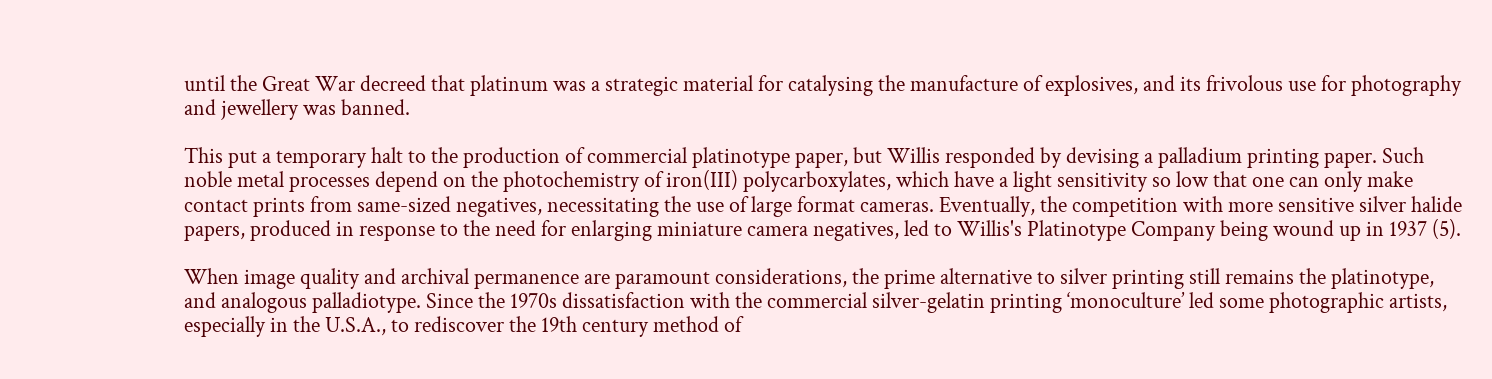until the Great War decreed that platinum was a strategic material for catalysing the manufacture of explosives, and its frivolous use for photography and jewellery was banned.

This put a temporary halt to the production of commercial platinotype paper, but Willis responded by devising a palladium printing paper. Such noble metal processes depend on the photochemistry of iron(III) polycarboxylates, which have a light sensitivity so low that one can only make contact prints from same-sized negatives, necessitating the use of large format cameras. Eventually, the competition with more sensitive silver halide papers, produced in response to the need for enlarging miniature camera negatives, led to Willis's Platinotype Company being wound up in 1937 (5).

When image quality and archival permanence are paramount considerations, the prime alternative to silver printing still remains the platinotype, and analogous palladiotype. Since the 1970s dissatisfaction with the commercial silver-gelatin printing ‘monoculture’ led some photographic artists, especially in the U.S.A., to rediscover the 19th century method of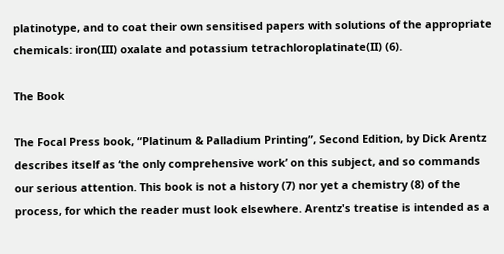platinotype, and to coat their own sensitised papers with solutions of the appropriate chemicals: iron(III) oxalate and potassium tetrachloroplatinate(II) (6).

The Book

The Focal Press book, “Platinum & Palladium Printing”, Second Edition, by Dick Arentz describes itself as ‘the only comprehensive work’ on this subject, and so commands our serious attention. This book is not a history (7) nor yet a chemistry (8) of the process, for which the reader must look elsewhere. Arentz's treatise is intended as a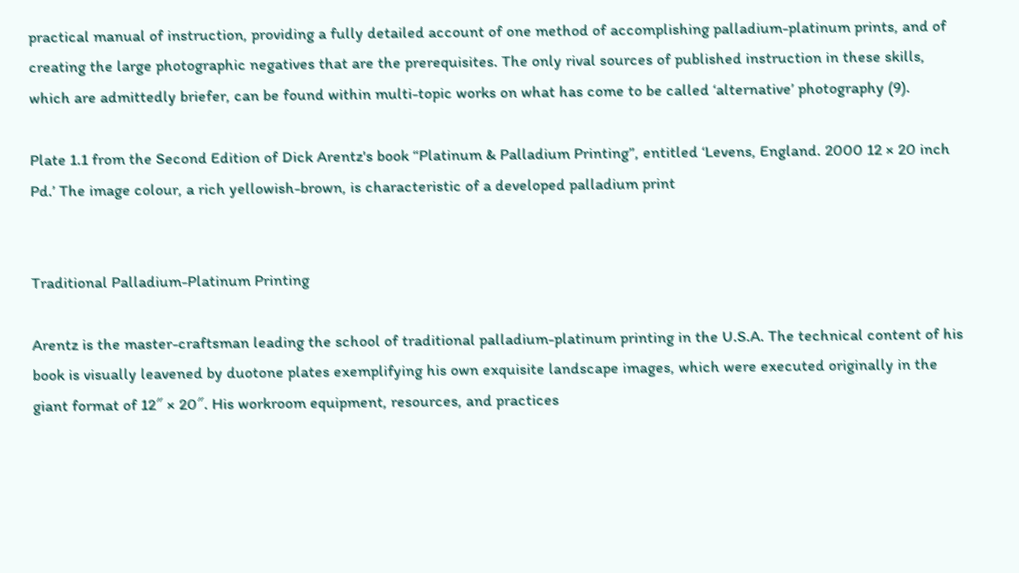practical manual of instruction, providing a fully detailed account of one method of accomplishing palladium-platinum prints, and of creating the large photographic negatives that are the prerequisites. The only rival sources of published instruction in these skills, which are admittedly briefer, can be found within multi-topic works on what has come to be called ‘alternative’ photography (9).

Plate 1.1 from the Second Edition of Dick Arentz's book “Platinum & Palladium Printing”, entitled ‘Levens, England. 2000 12 × 20 inch Pd.’ The image colour, a rich yellowish-brown, is characteristic of a developed palladium print


Traditional Palladium-Platinum Printing

Arentz is the master-craftsman leading the school of traditional palladium-platinum printing in the U.S.A. The technical content of his book is visually leavened by duotone plates exemplifying his own exquisite landscape images, which were executed originally in the giant format of 12″ × 20″. His workroom equipment, resources, and practices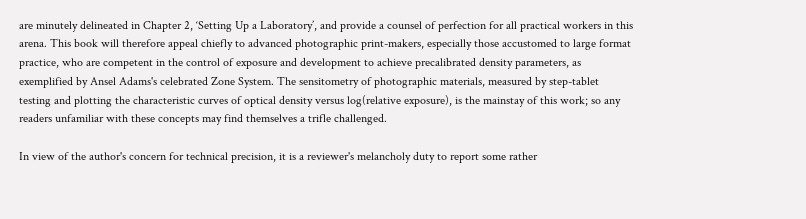are minutely delineated in Chapter 2, ‘Setting Up a Laboratory’, and provide a counsel of perfection for all practical workers in this arena. This book will therefore appeal chiefly to advanced photographic print-makers, especially those accustomed to large format practice, who are competent in the control of exposure and development to achieve precalibrated density parameters, as exemplified by Ansel Adams's celebrated Zone System. The sensitometry of photographic materials, measured by step-tablet testing and plotting the characteristic curves of optical density versus log(relative exposure), is the mainstay of this work; so any readers unfamiliar with these concepts may find themselves a trifle challenged.

In view of the author's concern for technical precision, it is a reviewer's melancholy duty to report some rather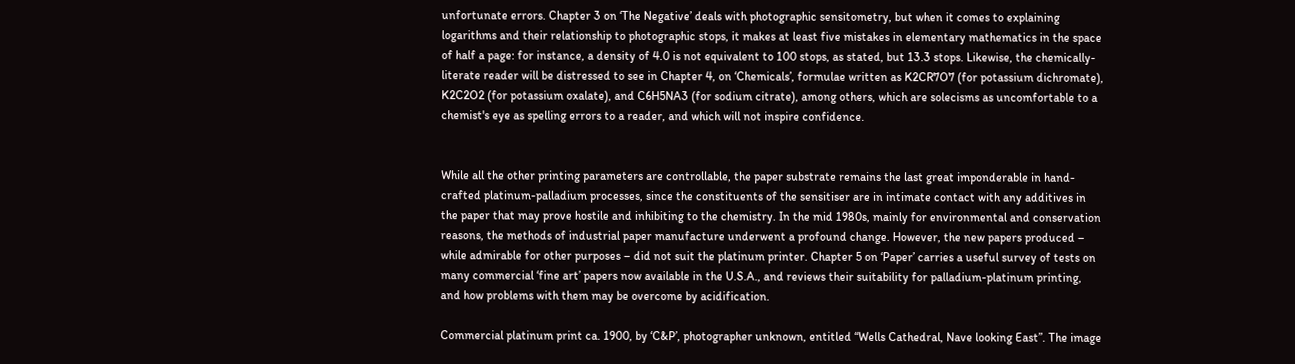unfortunate errors. Chapter 3 on ‘The Negative’ deals with photographic sensitometry, but when it comes to explaining logarithms and their relationship to photographic stops, it makes at least five mistakes in elementary mathematics in the space of half a page: for instance, a density of 4.0 is not equivalent to 100 stops, as stated, but 13.3 stops. Likewise, the chemically-literate reader will be distressed to see in Chapter 4, on ‘Chemicals’, formulae written as K2CR7O7 (for potassium dichromate), K2C2O2 (for potassium oxalate), and C6H5NA3 (for sodium citrate), among others, which are solecisms as uncomfortable to a chemist's eye as spelling errors to a reader, and which will not inspire confidence.


While all the other printing parameters are controllable, the paper substrate remains the last great imponderable in hand-crafted platinum-palladium processes, since the constituents of the sensitiser are in intimate contact with any additives in the paper that may prove hostile and inhibiting to the chemistry. In the mid 1980s, mainly for environmental and conservation reasons, the methods of industrial paper manufacture underwent a profound change. However, the new papers produced – while admirable for other purposes – did not suit the platinum printer. Chapter 5 on ‘Paper’ carries a useful survey of tests on many commercial ‘fine art’ papers now available in the U.S.A., and reviews their suitability for palladium-platinum printing, and how problems with them may be overcome by acidification.

Commercial platinum print ca. 1900, by ‘C&P’, photographer unknown, entitled “Wells Cathedral, Nave looking East”. The image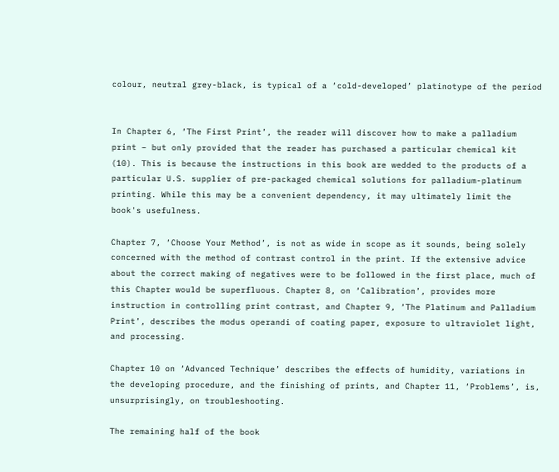colour, neutral grey-black, is typical of a ‘cold-developed’ platinotype of the period


In Chapter 6, ‘The First Print’, the reader will discover how to make a palladium print – but only provided that the reader has purchased a particular chemical kit (10). This is because the instructions in this book are wedded to the products of a particular U.S. supplier of pre-packaged chemical solutions for palladium-platinum printing. While this may be a convenient dependency, it may ultimately limit the book's usefulness.

Chapter 7, ‘Choose Your Method’, is not as wide in scope as it sounds, being solely concerned with the method of contrast control in the print. If the extensive advice about the correct making of negatives were to be followed in the first place, much of this Chapter would be superfluous. Chapter 8, on ‘Calibration’, provides more instruction in controlling print contrast, and Chapter 9, ‘The Platinum and Palladium Print’, describes the modus operandi of coating paper, exposure to ultraviolet light, and processing.

Chapter 10 on ‘Advanced Technique’ describes the effects of humidity, variations in the developing procedure, and the finishing of prints, and Chapter 11, ‘Problems’, is, unsurprisingly, on troubleshooting.

The remaining half of the book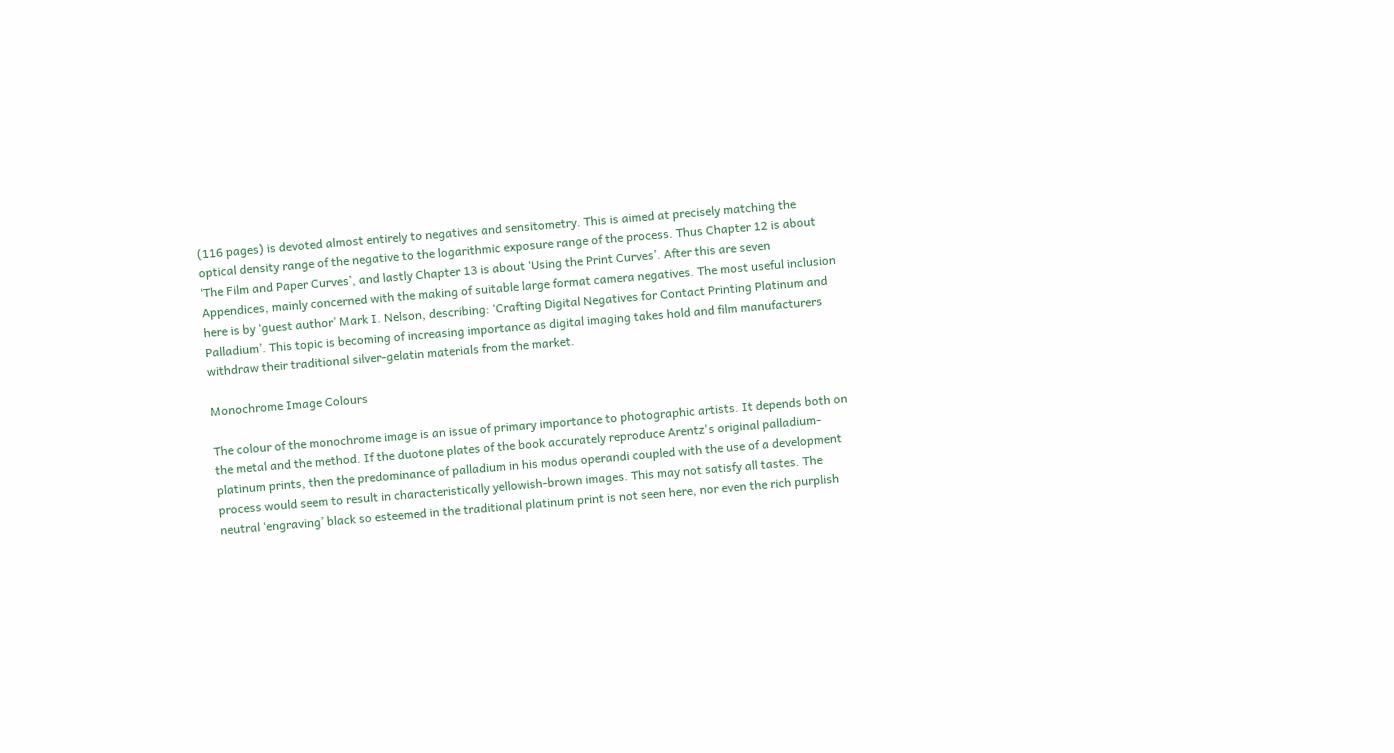(116 pages) is devoted almost entirely to negatives and sensitometry. This is aimed at precisely matching the optical density range of the negative to the logarithmic exposure range of the process. Thus Chapter 12 is about ‘The Film and Paper Curves’, and lastly Chapter 13 is about ‘Using the Print Curves’. After this are seven Appendices, mainly concerned with the making of suitable large format camera negatives. The most useful inclusion here is by ‘guest author’ Mark I. Nelson, describing: ‘Crafting Digital Negatives for Contact Printing Platinum and Palladium’. This topic is becoming of increasing importance as digital imaging takes hold and film manufacturers withdraw their traditional silver-gelatin materials from the market.

Monochrome Image Colours

The colour of the monochrome image is an issue of primary importance to photographic artists. It depends both on the metal and the method. If the duotone plates of the book accurately reproduce Arentz's original palladium- platinum prints, then the predominance of palladium in his modus operandi coupled with the use of a development process would seem to result in characteristically yellowish-brown images. This may not satisfy all tastes. The neutral ‘engraving’ black so esteemed in the traditional platinum print is not seen here, nor even the rich purplish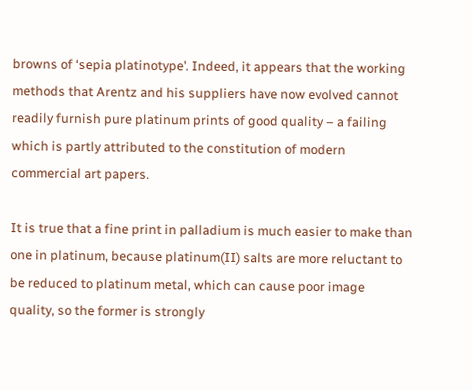browns of ‘sepia platinotype’. Indeed, it appears that the working methods that Arentz and his suppliers have now evolved cannot readily furnish pure platinum prints of good quality – a failing which is partly attributed to the constitution of modern commercial art papers.

It is true that a fine print in palladium is much easier to make than one in platinum, because platinum(II) salts are more reluctant to be reduced to platinum metal, which can cause poor image quality, so the former is strongly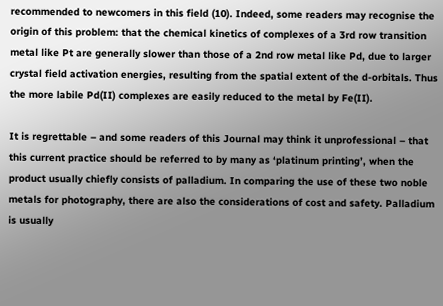recommended to newcomers in this field (10). Indeed, some readers may recognise the origin of this problem: that the chemical kinetics of complexes of a 3rd row transition metal like Pt are generally slower than those of a 2nd row metal like Pd, due to larger crystal field activation energies, resulting from the spatial extent of the d-orbitals. Thus the more labile Pd(II) complexes are easily reduced to the metal by Fe(II).

It is regrettable – and some readers of this Journal may think it unprofessional – that this current practice should be referred to by many as ‘platinum printing’, when the product usually chiefly consists of palladium. In comparing the use of these two noble metals for photography, there are also the considerations of cost and safety. Palladium is usually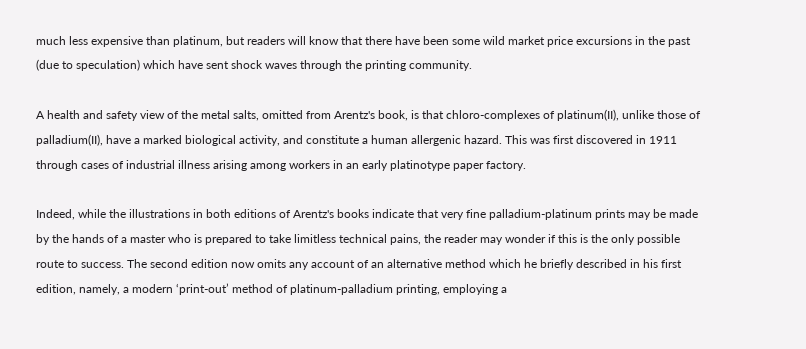much less expensive than platinum, but readers will know that there have been some wild market price excursions in the past (due to speculation) which have sent shock waves through the printing community.

A health and safety view of the metal salts, omitted from Arentz's book, is that chloro-complexes of platinum(II), unlike those of palladium(II), have a marked biological activity, and constitute a human allergenic hazard. This was first discovered in 1911 through cases of industrial illness arising among workers in an early platinotype paper factory.

Indeed, while the illustrations in both editions of Arentz's books indicate that very fine palladium-platinum prints may be made by the hands of a master who is prepared to take limitless technical pains, the reader may wonder if this is the only possible route to success. The second edition now omits any account of an alternative method which he briefly described in his first edition, namely, a modern ‘print-out’ method of platinum-palladium printing, employing a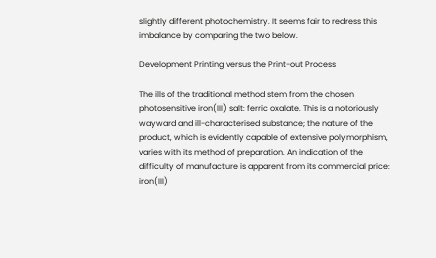slightly different photochemistry. It seems fair to redress this imbalance by comparing the two below.

Development Printing versus the Print-out Process

The ills of the traditional method stem from the chosen photosensitive iron(III) salt: ferric oxalate. This is a notoriously wayward and ill-characterised substance; the nature of the product, which is evidently capable of extensive polymorphism, varies with its method of preparation. An indication of the difficulty of manufacture is apparent from its commercial price: iron(III)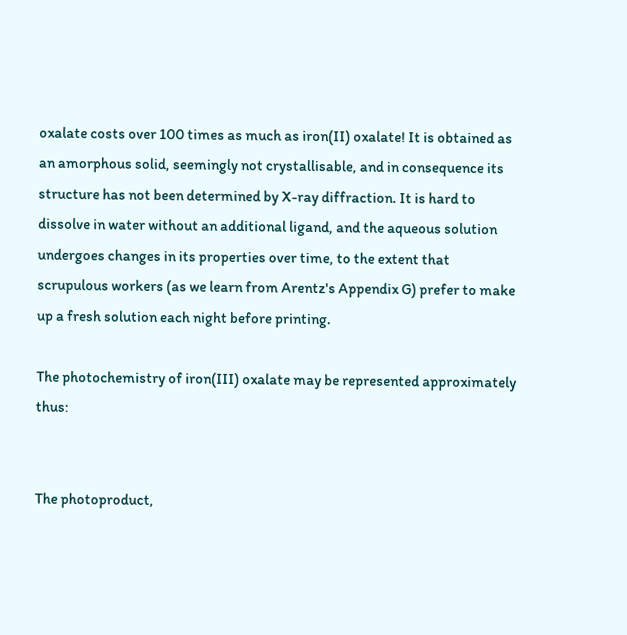oxalate costs over 100 times as much as iron(II) oxalate! It is obtained as an amorphous solid, seemingly not crystallisable, and in consequence its structure has not been determined by X-ray diffraction. It is hard to dissolve in water without an additional ligand, and the aqueous solution undergoes changes in its properties over time, to the extent that scrupulous workers (as we learn from Arentz's Appendix G) prefer to make up a fresh solution each night before printing.

The photochemistry of iron(III) oxalate may be represented approximately thus:


The photoproduct,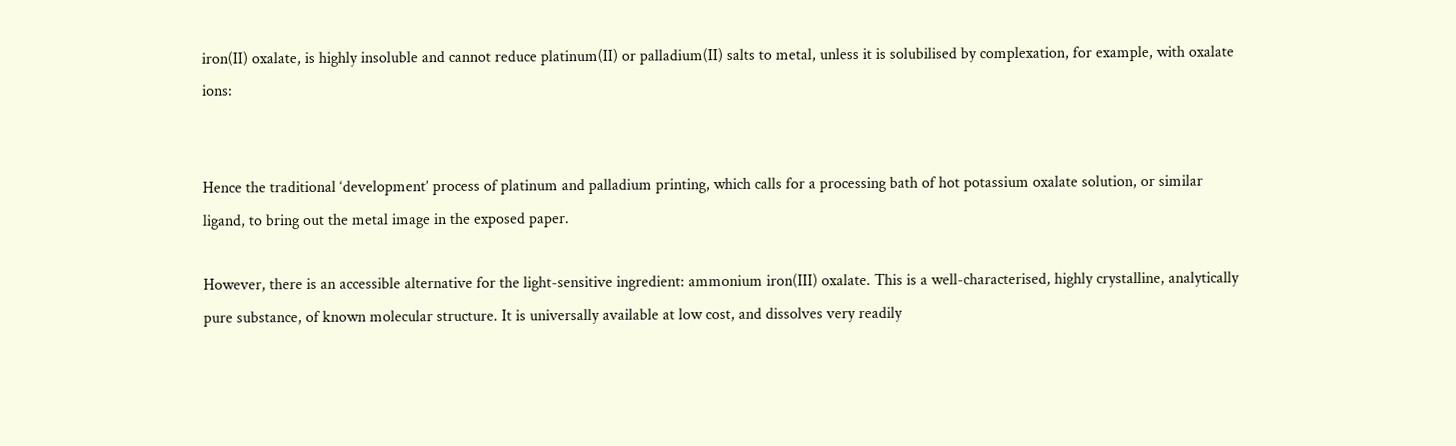iron(II) oxalate, is highly insoluble and cannot reduce platinum(II) or palladium(II) salts to metal, unless it is solubilised by complexation, for example, with oxalate ions:


Hence the traditional ‘development’ process of platinum and palladium printing, which calls for a processing bath of hot potassium oxalate solution, or similar ligand, to bring out the metal image in the exposed paper.

However, there is an accessible alternative for the light-sensitive ingredient: ammonium iron(III) oxalate. This is a well-characterised, highly crystalline, analytically pure substance, of known molecular structure. It is universally available at low cost, and dissolves very readily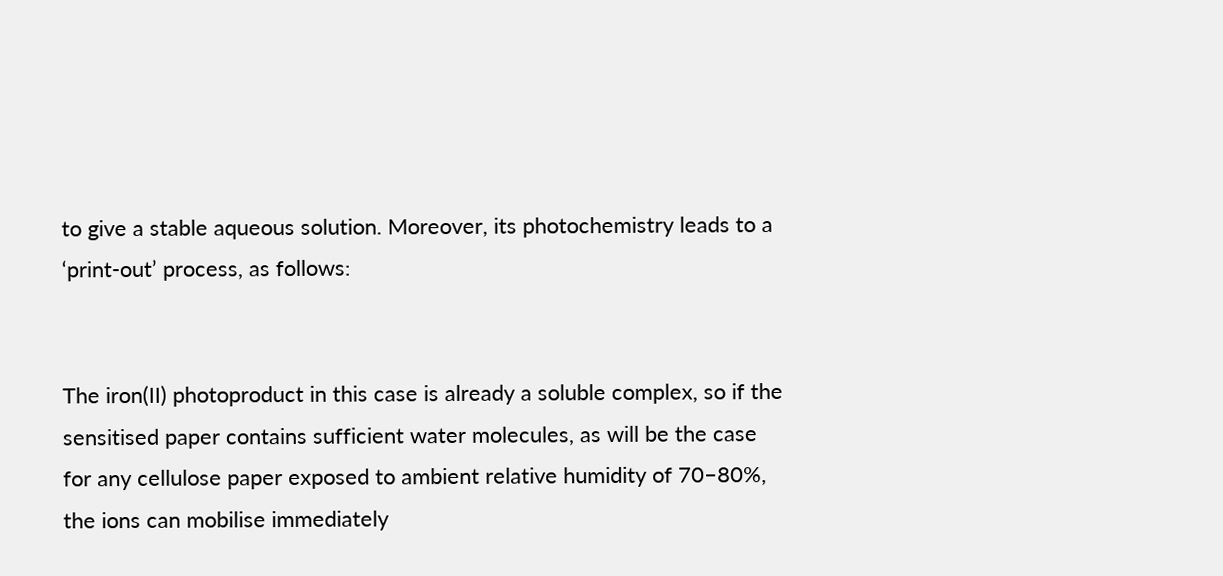to give a stable aqueous solution. Moreover, its photochemistry leads to a ‘print-out’ process, as follows:


The iron(II) photoproduct in this case is already a soluble complex, so if the sensitised paper contains sufficient water molecules, as will be the case for any cellulose paper exposed to ambient relative humidity of 70–80%, the ions can mobilise immediately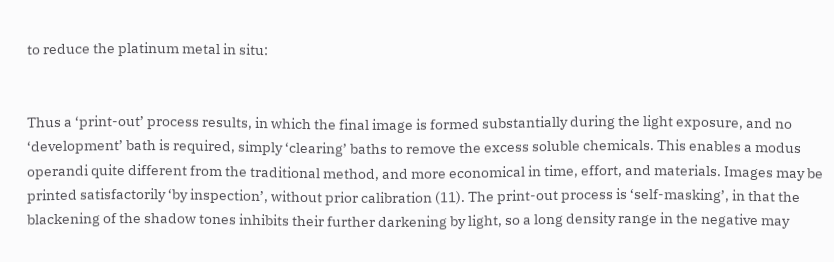to reduce the platinum metal in situ:


Thus a ‘print-out’ process results, in which the final image is formed substantially during the light exposure, and no ‘development’ bath is required, simply ‘clearing’ baths to remove the excess soluble chemicals. This enables a modus operandi quite different from the traditional method, and more economical in time, effort, and materials. Images may be printed satisfactorily ‘by inspection’, without prior calibration (11). The print-out process is ‘self-masking’, in that the blackening of the shadow tones inhibits their further darkening by light, so a long density range in the negative may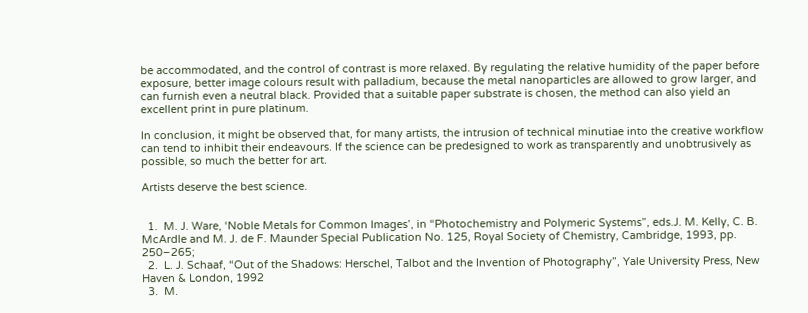be accommodated, and the control of contrast is more relaxed. By regulating the relative humidity of the paper before exposure, better image colours result with palladium, because the metal nanoparticles are allowed to grow larger, and can furnish even a neutral black. Provided that a suitable paper substrate is chosen, the method can also yield an excellent print in pure platinum.

In conclusion, it might be observed that, for many artists, the intrusion of technical minutiae into the creative workflow can tend to inhibit their endeavours. If the science can be predesigned to work as transparently and unobtrusively as possible, so much the better for art.

Artists deserve the best science.


  1.  M. J. Ware, ‘Noble Metals for Common Images’, in “Photochemistry and Polymeric Systems”, eds.J. M. Kelly, C. B. McArdle and M. J. de F. Maunder Special Publication No. 125, Royal Society of Chemistry, Cambridge, 1993, pp. 250–265;
  2.  L. J. Schaaf, “Out of the Shadows: Herschel, Talbot and the Invention of Photography”, Yale University Press, New Haven & London, 1992
  3.  M.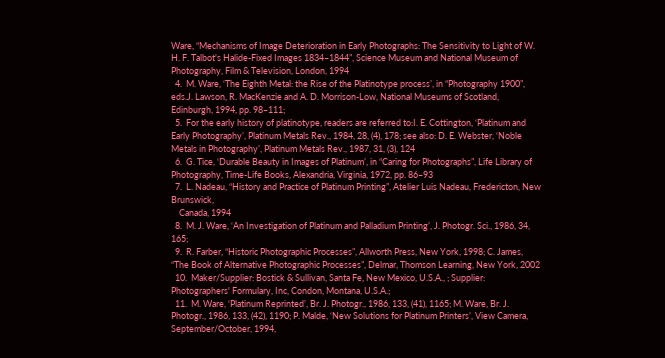Ware, “Mechanisms of Image Deterioration in Early Photographs: The Sensitivity to Light of W. H. F. Talbot's Halide-Fixed Images 1834–1844”, Science Museum and National Museum of Photography, Film & Television, London, 1994
  4.  M. Ware, ‘The Eighth Metal: the Rise of the Platinotype process’, in “Photography 1900”, eds.J. Lawson, R. MacKenzie and A. D. Morrison-Low, National Museums of Scotland, Edinburgh, 1994, pp. 98–111;
  5.  For the early history of platinotype, readers are referred to:I. E. Cottington, ‘Platinum and Early Photography’, Platinum Metals Rev., 1984, 28, (4), 178; see also: D. E. Webster, ‘Noble Metals in Photography’, Platinum Metals Rev., 1987, 31, (3), 124
  6.  G. Tice, ‘Durable Beauty in Images of Platinum’, in “Caring for Photographs”, Life Library of Photography, Time-Life Books, Alexandria, Virginia, 1972, pp. 86–93
  7.  L. Nadeau, “History and Practice of Platinum Printing”, Atelier Luis Nadeau, Fredericton, New Brunswick,
    Canada, 1994
  8.  M. J. Ware, ‘An Investigation of Platinum and Palladium Printing’, J. Photogr. Sci., 1986, 34, 165;
  9.  R. Farber, “Historic Photographic Processes”, Allworth Press, New York, 1998; C. James, “The Book of Alternative Photographic Processes”, Delmar, Thomson Learning, New York, 2002
  10.  Maker/Supplier: Bostick & Sullivan, Santa Fe, New Mexico, U.S.A., ; Supplier: Photographers' Formulary, Inc, Condon, Montana, U.S.A.;
  11.  M. Ware, ‘Platinum Reprinted’, Br. J. Photogr., 1986, 133, (41), 1165; M. Ware, Br. J. Photogr., 1986, 133, (42), 1190; P. Malde, ‘New Solutions for Platinum Printers’, View Camera, September/October, 1994,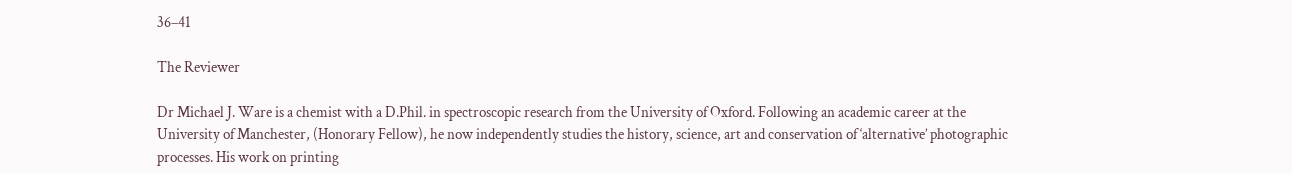36–41

The Reviewer

Dr Michael J. Ware is a chemist with a D.Phil. in spectroscopic research from the University of Oxford. Following an academic career at the University of Manchester, (Honorary Fellow), he now independently studies the history, science, art and conservation of ‘alternative’ photographic processes. His work on printing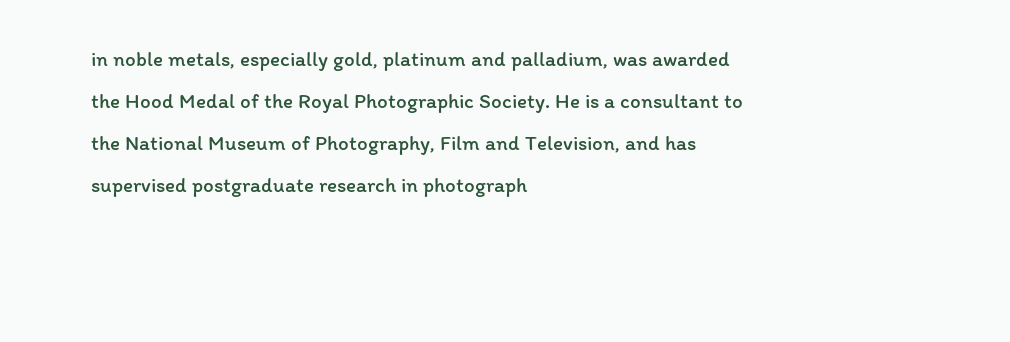in noble metals, especially gold, platinum and palladium, was awarded the Hood Medal of the Royal Photographic Society. He is a consultant to the National Museum of Photography, Film and Television, and has supervised postgraduate research in photograph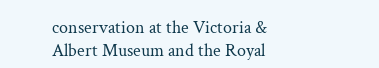conservation at the Victoria & Albert Museum and the Royal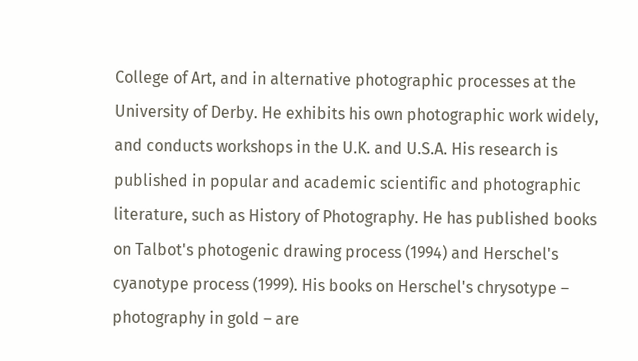College of Art, and in alternative photographic processes at the University of Derby. He exhibits his own photographic work widely, and conducts workshops in the U.K. and U.S.A. His research is published in popular and academic scientific and photographic literature, such as History of Photography. He has published books on Talbot's photogenic drawing process (1994) and Herschel's cyanotype process (1999). His books on Herschel's chrysotype – photography in gold – are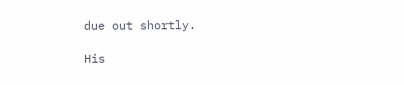due out shortly.

His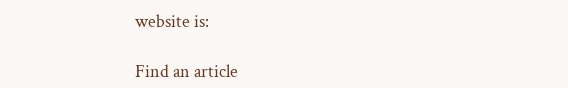website is:

Find an article